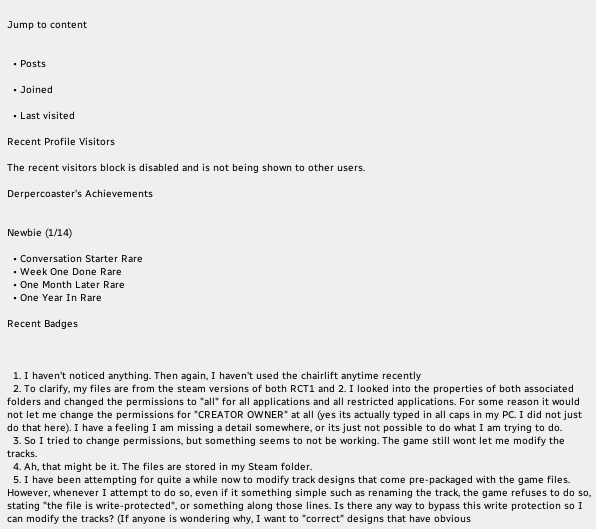Jump to content


  • Posts

  • Joined

  • Last visited

Recent Profile Visitors

The recent visitors block is disabled and is not being shown to other users.

Derpercoaster's Achievements


Newbie (1/14)

  • Conversation Starter Rare
  • Week One Done Rare
  • One Month Later Rare
  • One Year In Rare

Recent Badges



  1. I haven't noticed anything. Then again, I haven't used the chairlift anytime recently
  2. To clarify, my files are from the steam versions of both RCT1 and 2. I looked into the properties of both associated folders and changed the permissions to "all" for all applications and all restricted applications. For some reason it would not let me change the permissions for "CREATOR OWNER" at all (yes its actually typed in all caps in my PC. I did not just do that here). I have a feeling I am missing a detail somewhere, or its just not possible to do what I am trying to do.
  3. So I tried to change permissions, but something seems to not be working. The game still wont let me modify the tracks.
  4. Ah, that might be it. The files are stored in my Steam folder.
  5. I have been attempting for quite a while now to modify track designs that come pre-packaged with the game files. However, whenever I attempt to do so, even if it something simple such as renaming the track, the game refuses to do so, stating "the file is write-protected", or something along those lines. Is there any way to bypass this write protection so I can modify the tracks? (If anyone is wondering why, I want to "correct" designs that have obvious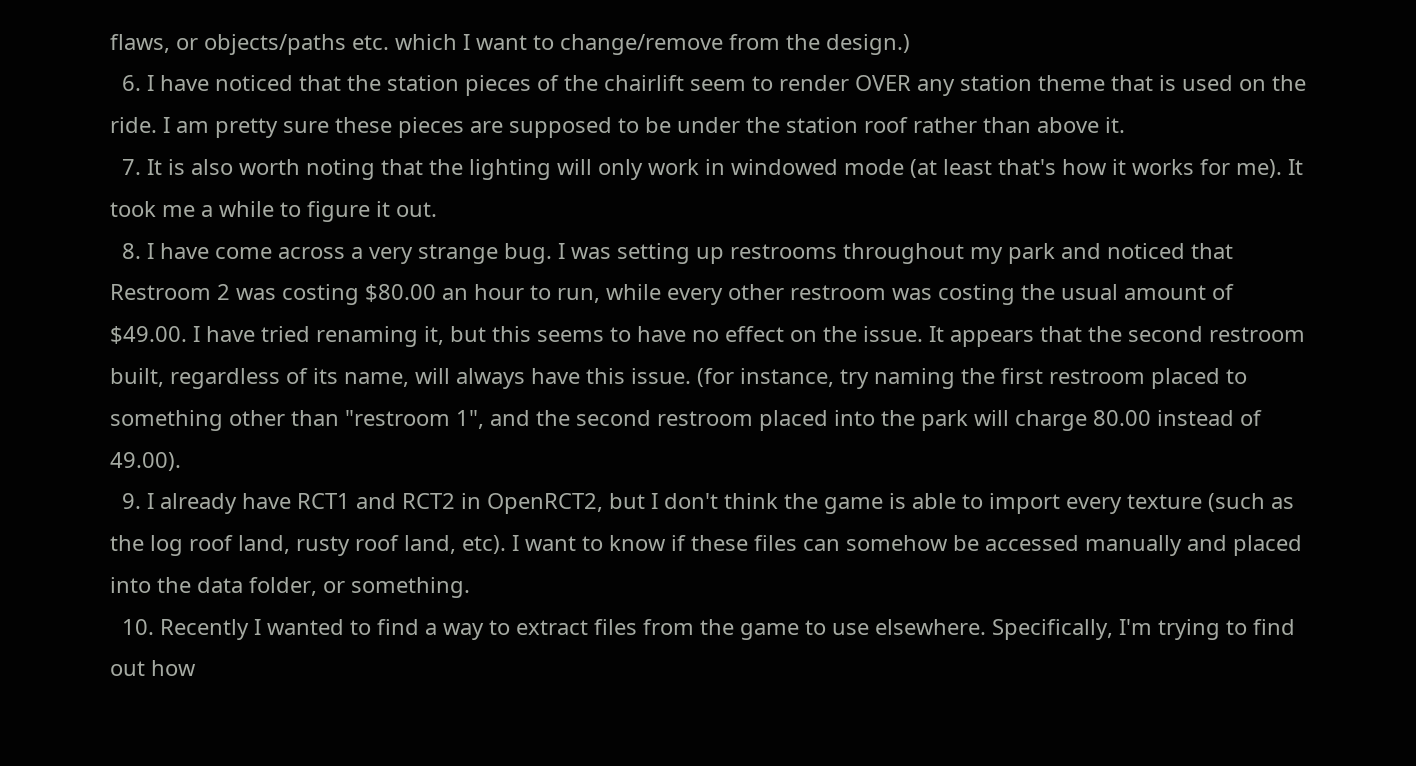flaws, or objects/paths etc. which I want to change/remove from the design.)
  6. I have noticed that the station pieces of the chairlift seem to render OVER any station theme that is used on the ride. I am pretty sure these pieces are supposed to be under the station roof rather than above it.
  7. It is also worth noting that the lighting will only work in windowed mode (at least that's how it works for me). It took me a while to figure it out.
  8. I have come across a very strange bug. I was setting up restrooms throughout my park and noticed that Restroom 2 was costing $80.00 an hour to run, while every other restroom was costing the usual amount of $49.00. I have tried renaming it, but this seems to have no effect on the issue. It appears that the second restroom built, regardless of its name, will always have this issue. (for instance, try naming the first restroom placed to something other than "restroom 1", and the second restroom placed into the park will charge 80.00 instead of 49.00).
  9. I already have RCT1 and RCT2 in OpenRCT2, but I don't think the game is able to import every texture (such as the log roof land, rusty roof land, etc). I want to know if these files can somehow be accessed manually and placed into the data folder, or something.
  10. Recently I wanted to find a way to extract files from the game to use elsewhere. Specifically, I'm trying to find out how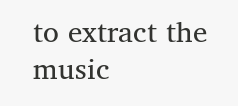to extract the music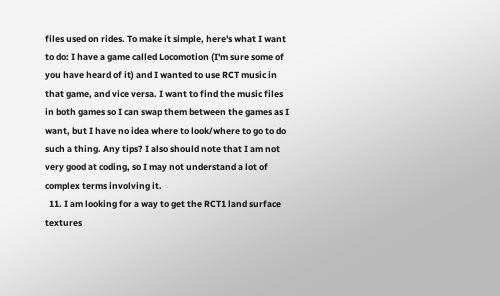files used on rides. To make it simple, here's what I want to do: I have a game called Locomotion (I'm sure some of you have heard of it) and I wanted to use RCT music in that game, and vice versa. I want to find the music files in both games so I can swap them between the games as I want, but I have no idea where to look/where to go to do such a thing. Any tips? I also should note that I am not very good at coding, so I may not understand a lot of complex terms involving it.
  11. I am looking for a way to get the RCT1 land surface textures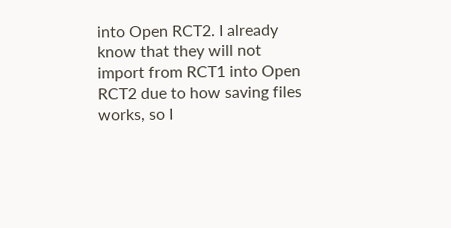into Open RCT2. I already know that they will not import from RCT1 into Open RCT2 due to how saving files works, so I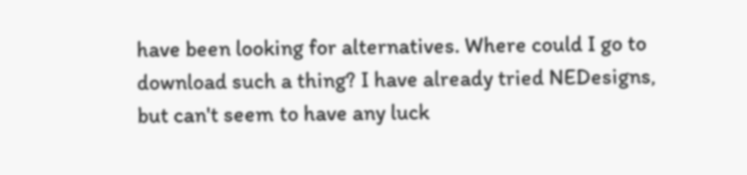have been looking for alternatives. Where could I go to download such a thing? I have already tried NEDesigns, but can't seem to have any luck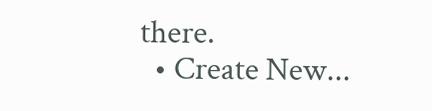there.
  • Create New...